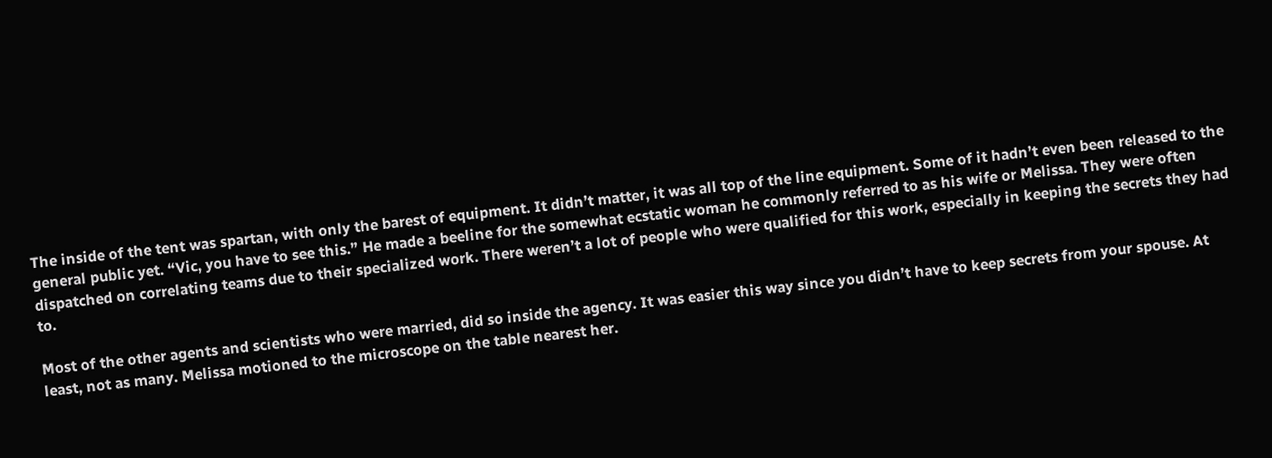The inside of the tent was spartan, with only the barest of equipment. It didn’t matter, it was all top of the line equipment. Some of it hadn’t even been released to the general public yet. “Vic, you have to see this.” He made a beeline for the somewhat ecstatic woman he commonly referred to as his wife or Melissa. They were often dispatched on correlating teams due to their specialized work. There weren’t a lot of people who were qualified for this work, especially in keeping the secrets they had to.

Most of the other agents and scientists who were married, did so inside the agency. It was easier this way since you didn’t have to keep secrets from your spouse. At least, not as many. Melissa motioned to the microscope on the table nearest her.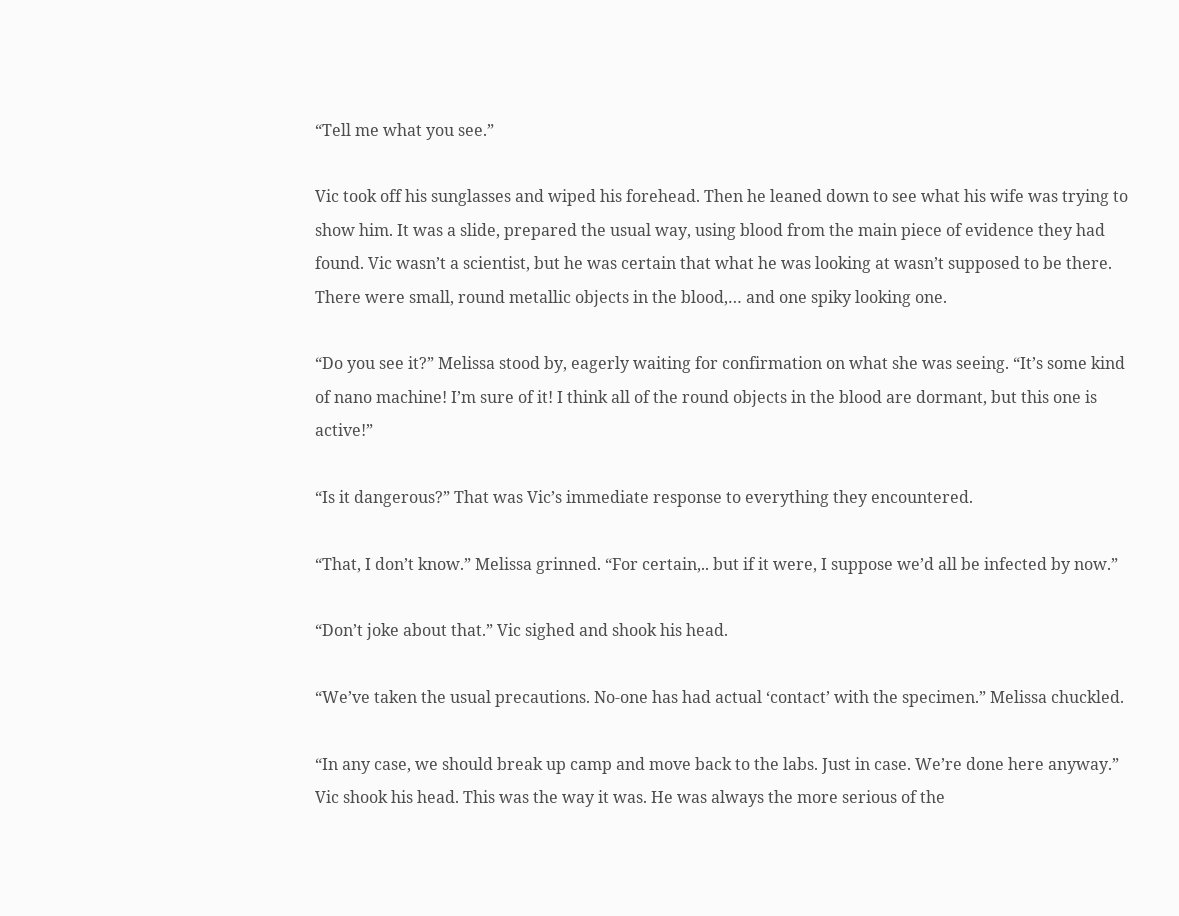“Tell me what you see.”

Vic took off his sunglasses and wiped his forehead. Then he leaned down to see what his wife was trying to show him. It was a slide, prepared the usual way, using blood from the main piece of evidence they had found. Vic wasn’t a scientist, but he was certain that what he was looking at wasn’t supposed to be there. There were small, round metallic objects in the blood,… and one spiky looking one.

“Do you see it?” Melissa stood by, eagerly waiting for confirmation on what she was seeing. “It’s some kind of nano machine! I’m sure of it! I think all of the round objects in the blood are dormant, but this one is active!”

“Is it dangerous?” That was Vic’s immediate response to everything they encountered.

“That, I don’t know.” Melissa grinned. “For certain,.. but if it were, I suppose we’d all be infected by now.”

“Don’t joke about that.” Vic sighed and shook his head.

“We’ve taken the usual precautions. No-one has had actual ‘contact’ with the specimen.” Melissa chuckled.

“In any case, we should break up camp and move back to the labs. Just in case. We’re done here anyway.” Vic shook his head. This was the way it was. He was always the more serious of the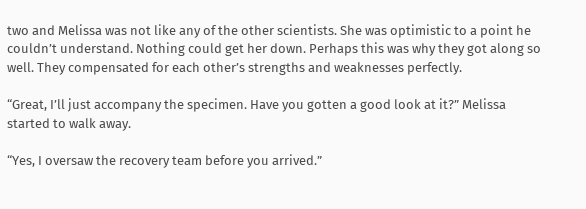two and Melissa was not like any of the other scientists. She was optimistic to a point he couldn’t understand. Nothing could get her down. Perhaps this was why they got along so well. They compensated for each other’s strengths and weaknesses perfectly.

“Great, I’ll just accompany the specimen. Have you gotten a good look at it?” Melissa started to walk away.

“Yes, I oversaw the recovery team before you arrived.”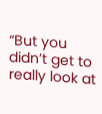“But you didn’t get to really look at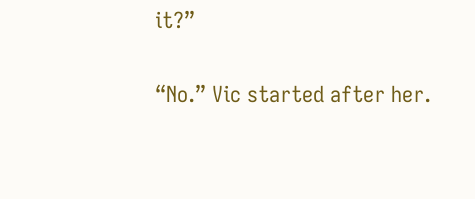it?”

“No.” Vic started after her.